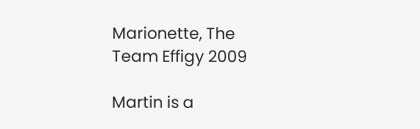Marionette, The Team Effigy 2009

Martin is a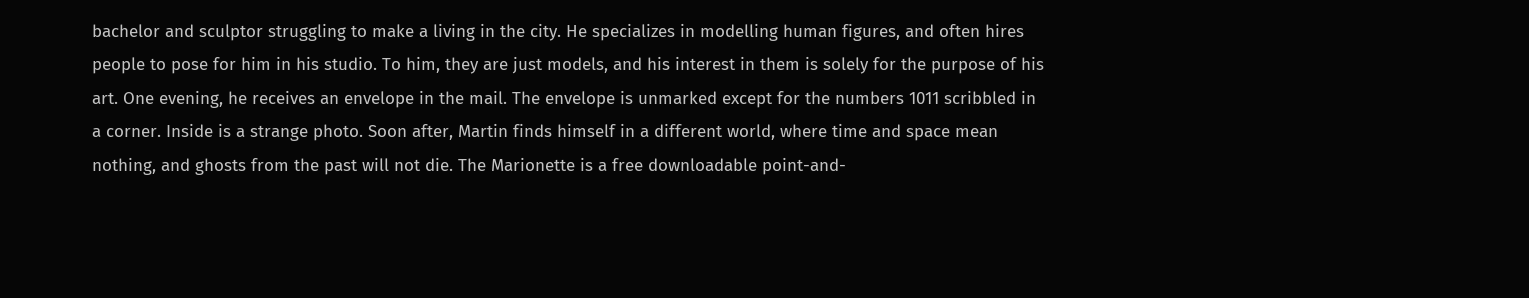bachelor and sculptor struggling to make a living in the city. He specializes in modelling human figures, and often hires people to pose for him in his studio. To him, they are just models, and his interest in them is solely for the purpose of his art. One evening, he receives an envelope in the mail. The envelope is unmarked except for the numbers 1011 scribbled in a corner. Inside is a strange photo. Soon after, Martin finds himself in a different world, where time and space mean nothing, and ghosts from the past will not die. The Marionette is a free downloadable point-and-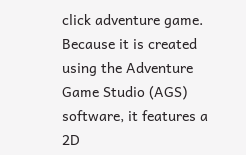click adventure game. Because it is created using the Adventure Game Studio (AGS) software, it features a 2D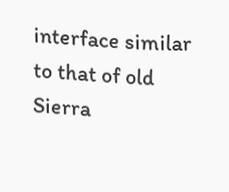interface similar to that of old Sierra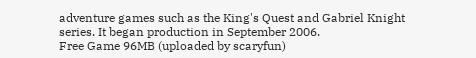adventure games such as the King's Quest and Gabriel Knight series. It began production in September 2006.
Free Game 96MB (uploaded by scaryfun)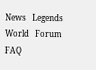News   Legends World   Forum   FAQ